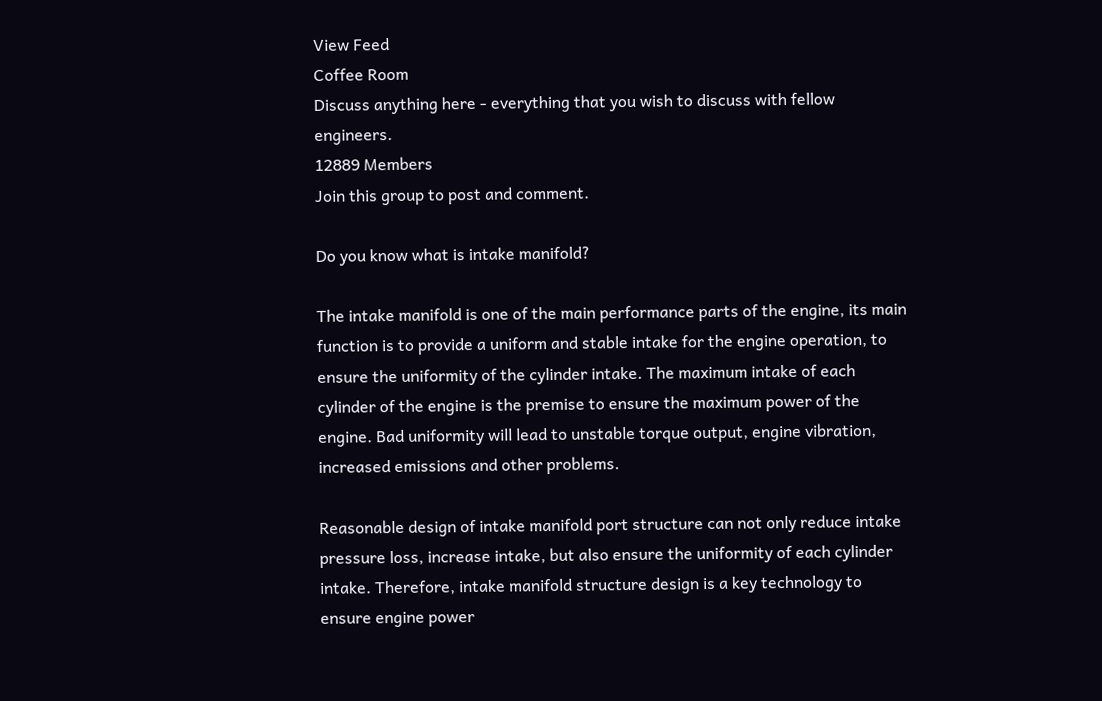View Feed
Coffee Room
Discuss anything here - everything that you wish to discuss with fellow engineers.
12889 Members
Join this group to post and comment.

Do you know what is intake manifold?

The intake manifold is one of the main performance parts of the engine, its main function is to provide a uniform and stable intake for the engine operation, to ensure the uniformity of the cylinder intake. The maximum intake of each cylinder of the engine is the premise to ensure the maximum power of the engine. Bad uniformity will lead to unstable torque output, engine vibration, increased emissions and other problems.

Reasonable design of intake manifold port structure can not only reduce intake pressure loss, increase intake, but also ensure the uniformity of each cylinder intake. Therefore, intake manifold structure design is a key technology to ensure engine power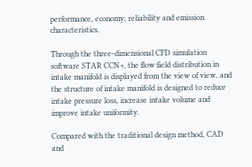performance, economy, reliability and emission characteristics.

Through the three-dimensional CFD simulation software STAR CCN+, the flow field distribution in intake manifold is displayed from the view of view, and the structure of intake manifold is designed to reduce intake pressure loss, increase intake volume and improve intake uniformity.

Compared with the traditional design method, CAD and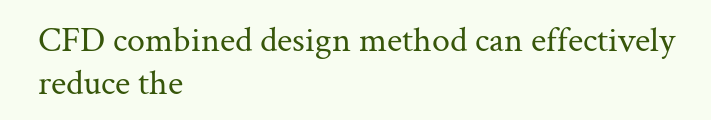CFD combined design method can effectively reduce the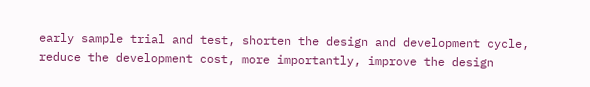early sample trial and test, shorten the design and development cycle, reduce the development cost, more importantly, improve the design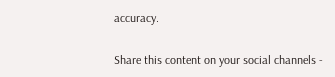accuracy.

Share this content on your social channels -